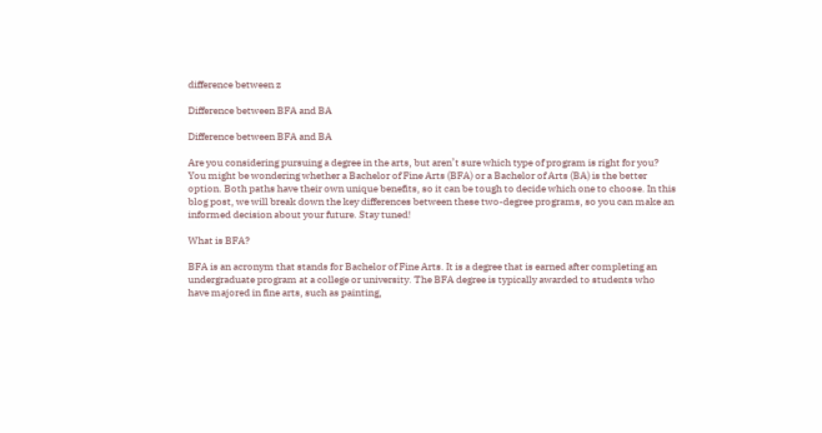difference between z

Difference between BFA and BA

Difference between BFA and BA

Are you considering pursuing a degree in the arts, but aren’t sure which type of program is right for you? You might be wondering whether a Bachelor of Fine Arts (BFA) or a Bachelor of Arts (BA) is the better option. Both paths have their own unique benefits, so it can be tough to decide which one to choose. In this blog post, we will break down the key differences between these two-degree programs, so you can make an informed decision about your future. Stay tuned!

What is BFA?

BFA is an acronym that stands for Bachelor of Fine Arts. It is a degree that is earned after completing an undergraduate program at a college or university. The BFA degree is typically awarded to students who have majored in fine arts, such as painting,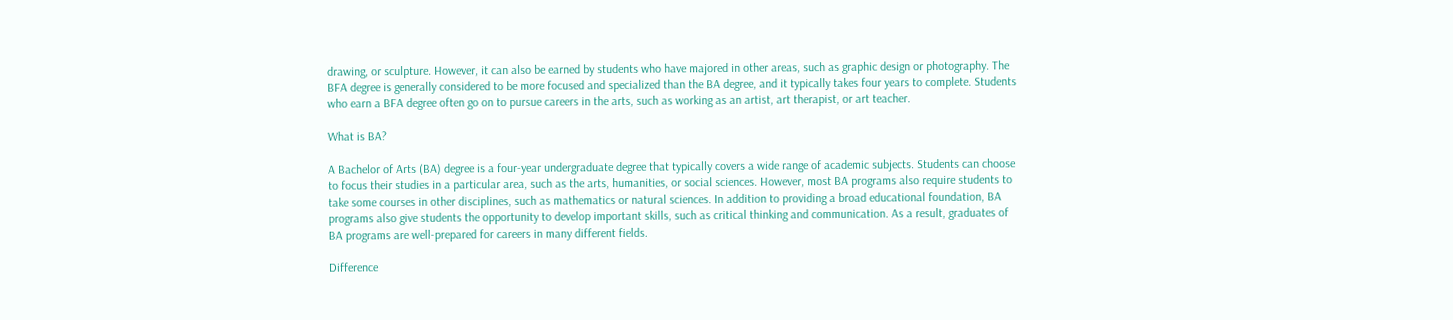drawing, or sculpture. However, it can also be earned by students who have majored in other areas, such as graphic design or photography. The BFA degree is generally considered to be more focused and specialized than the BA degree, and it typically takes four years to complete. Students who earn a BFA degree often go on to pursue careers in the arts, such as working as an artist, art therapist, or art teacher.

What is BA?

A Bachelor of Arts (BA) degree is a four-year undergraduate degree that typically covers a wide range of academic subjects. Students can choose to focus their studies in a particular area, such as the arts, humanities, or social sciences. However, most BA programs also require students to take some courses in other disciplines, such as mathematics or natural sciences. In addition to providing a broad educational foundation, BA programs also give students the opportunity to develop important skills, such as critical thinking and communication. As a result, graduates of BA programs are well-prepared for careers in many different fields.

Difference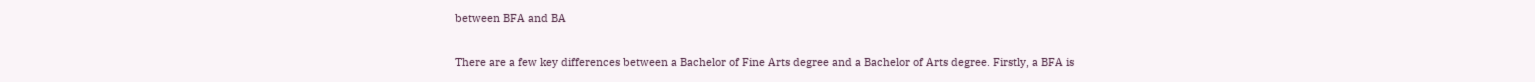between BFA and BA

There are a few key differences between a Bachelor of Fine Arts degree and a Bachelor of Arts degree. Firstly, a BFA is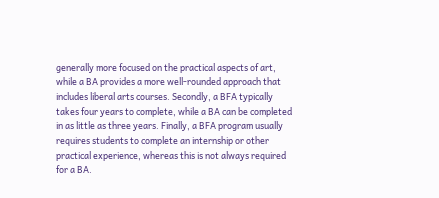generally more focused on the practical aspects of art, while a BA provides a more well-rounded approach that includes liberal arts courses. Secondly, a BFA typically takes four years to complete, while a BA can be completed in as little as three years. Finally, a BFA program usually requires students to complete an internship or other practical experience, whereas this is not always required for a BA.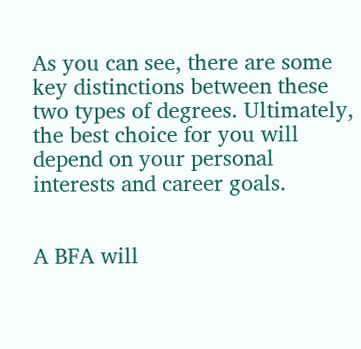As you can see, there are some key distinctions between these two types of degrees. Ultimately, the best choice for you will depend on your personal interests and career goals.


A BFA will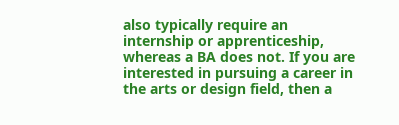also typically require an internship or apprenticeship, whereas a BA does not. If you are interested in pursuing a career in the arts or design field, then a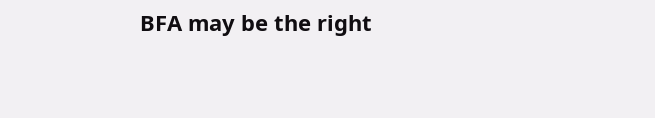BFA may be the right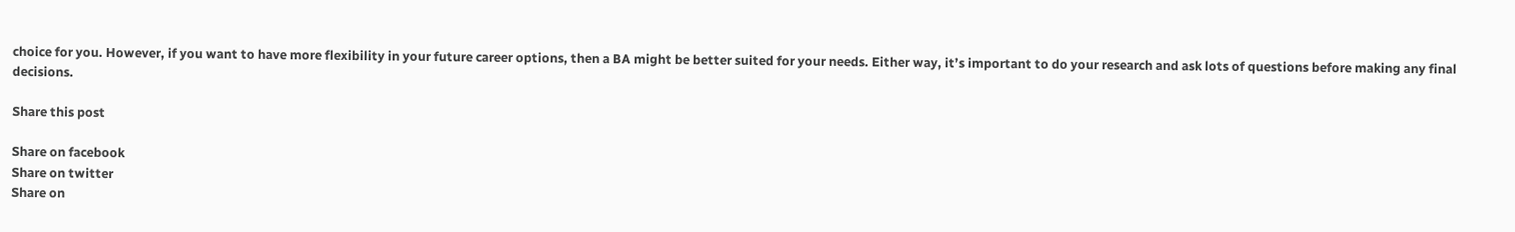choice for you. However, if you want to have more flexibility in your future career options, then a BA might be better suited for your needs. Either way, it’s important to do your research and ask lots of questions before making any final decisions.

Share this post

Share on facebook
Share on twitter
Share on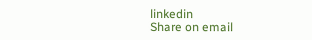linkedin
Share on email